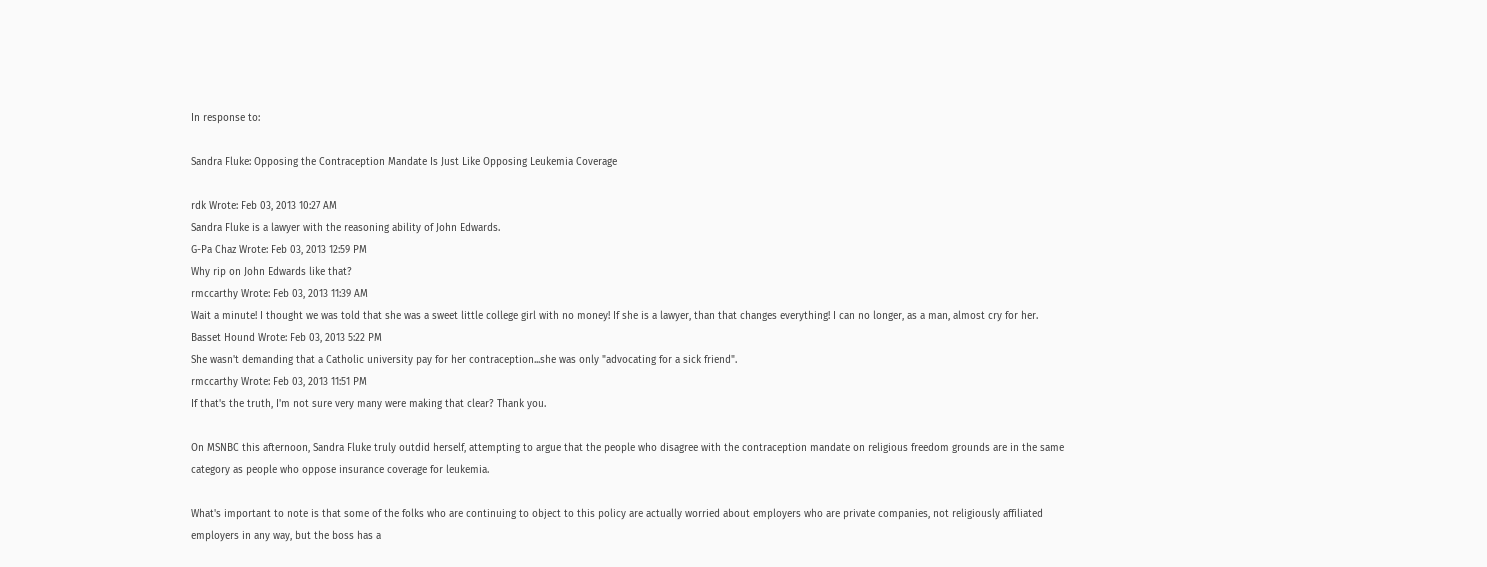In response to:

Sandra Fluke: Opposing the Contraception Mandate Is Just Like Opposing Leukemia Coverage

rdk Wrote: Feb 03, 2013 10:27 AM
Sandra Fluke is a lawyer with the reasoning ability of John Edwards.
G-Pa Chaz Wrote: Feb 03, 2013 12:59 PM
Why rip on John Edwards like that?
rmccarthy Wrote: Feb 03, 2013 11:39 AM
Wait a minute! I thought we was told that she was a sweet little college girl with no money! If she is a lawyer, than that changes everything! I can no longer, as a man, almost cry for her.
Basset Hound Wrote: Feb 03, 2013 5:22 PM
She wasn't demanding that a Catholic university pay for her contraception...she was only "advocating for a sick friend".
rmccarthy Wrote: Feb 03, 2013 11:51 PM
If that's the truth, I'm not sure very many were making that clear? Thank you.

On MSNBC this afternoon, Sandra Fluke truly outdid herself, attempting to argue that the people who disagree with the contraception mandate on religious freedom grounds are in the same category as people who oppose insurance coverage for leukemia.

What's important to note is that some of the folks who are continuing to object to this policy are actually worried about employers who are private companies, not religiously affiliated employers in any way, but the boss has a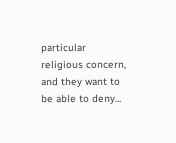particular religious concern, and they want to be able to deny...